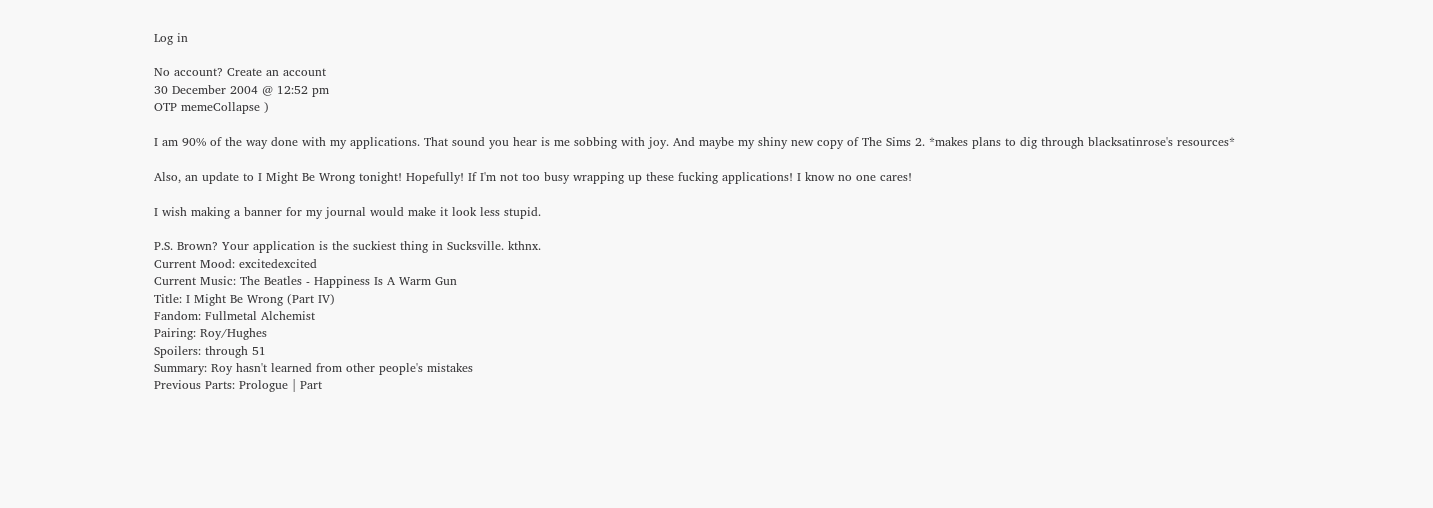Log in

No account? Create an account
30 December 2004 @ 12:52 pm
OTP memeCollapse )

I am 90% of the way done with my applications. That sound you hear is me sobbing with joy. And maybe my shiny new copy of The Sims 2. *makes plans to dig through blacksatinrose's resources*

Also, an update to I Might Be Wrong tonight! Hopefully! If I'm not too busy wrapping up these fucking applications! I know no one cares!

I wish making a banner for my journal would make it look less stupid.

P.S. Brown? Your application is the suckiest thing in Sucksville. kthnx.
Current Mood: excitedexcited
Current Music: The Beatles - Happiness Is A Warm Gun
Title: I Might Be Wrong (Part IV)
Fandom: Fullmetal Alchemist
Pairing: Roy/Hughes
Spoilers: through 51
Summary: Roy hasn't learned from other people's mistakes
Previous Parts: Prologue | Part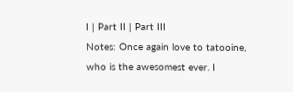I | Part II | Part III
Notes: Once again love to tatooine, who is the awesomest ever. I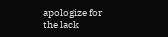apologize for the lack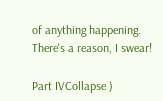of anything happening. There's a reason, I swear!

Part IVCollapse )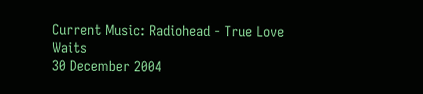Current Music: Radiohead - True Love Waits
30 December 2004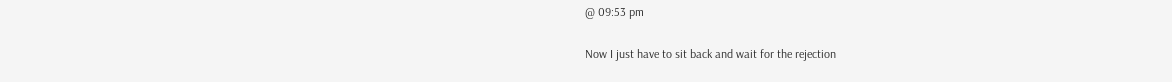@ 09:53 pm

Now I just have to sit back and wait for the rejection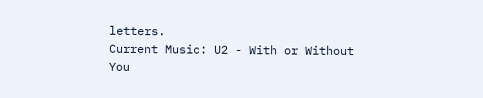letters.
Current Music: U2 - With or Without You